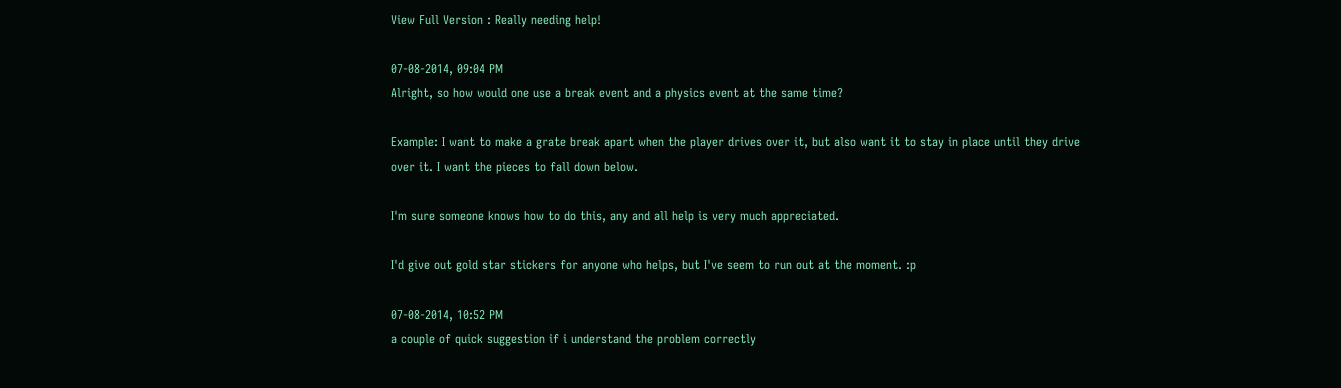View Full Version : Really needing help!

07-08-2014, 09:04 PM
Alright, so how would one use a break event and a physics event at the same time?

Example: I want to make a grate break apart when the player drives over it, but also want it to stay in place until they drive over it. I want the pieces to fall down below.

I'm sure someone knows how to do this, any and all help is very much appreciated.

I'd give out gold star stickers for anyone who helps, but I've seem to run out at the moment. :p

07-08-2014, 10:52 PM
a couple of quick suggestion if i understand the problem correctly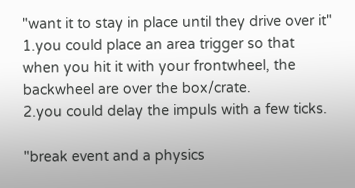"want it to stay in place until they drive over it"
1.you could place an area trigger so that when you hit it with your frontwheel, the backwheel are over the box/crate.
2.you could delay the impuls with a few ticks.

"break event and a physics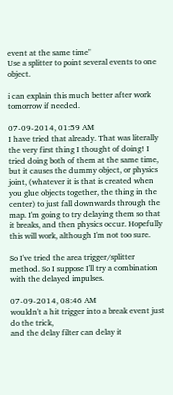event at the same time"
Use a splitter to point several events to one object.

i can explain this much better after work tomorrow if needed.

07-09-2014, 01:59 AM
I have tried that already. That was literally the very first thing I thought of doing! I tried doing both of them at the same time, but it causes the dummy object, or physics joint, (whatever it is that is created when you glue objects together, the thing in the center) to just fall downwards through the map. I'm going to try delaying them so that it breaks, and then physics occur. Hopefully this will work, although I'm not too sure.

So I've tried the area trigger/splitter method. So I suppose I'll try a combination with the delayed impulses.

07-09-2014, 08:46 AM
wouldn't a hit trigger into a break event just do the trick,
and the delay filter can delay it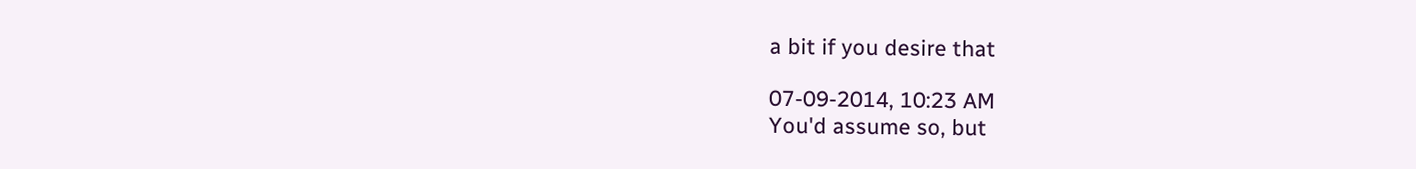a bit if you desire that

07-09-2014, 10:23 AM
You'd assume so, but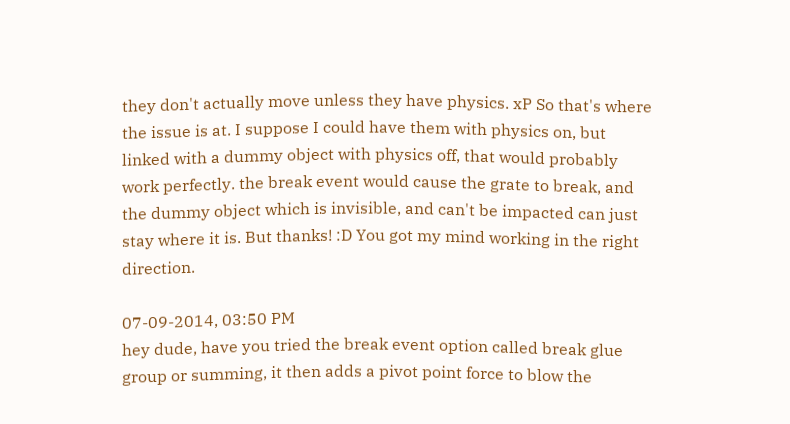they don't actually move unless they have physics. xP So that's where the issue is at. I suppose I could have them with physics on, but linked with a dummy object with physics off, that would probably work perfectly. the break event would cause the grate to break, and the dummy object which is invisible, and can't be impacted can just stay where it is. But thanks! :D You got my mind working in the right direction.

07-09-2014, 03:50 PM
hey dude, have you tried the break event option called break glue group or summing, it then adds a pivot point force to blow the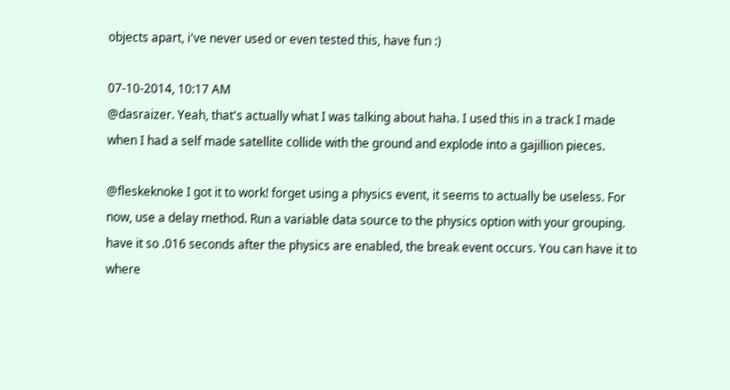objects apart, i've never used or even tested this, have fun :)

07-10-2014, 10:17 AM
@dasraizer. Yeah, that's actually what I was talking about haha. I used this in a track I made when I had a self made satellite collide with the ground and explode into a gajillion pieces.

@fleskeknoke I got it to work! forget using a physics event, it seems to actually be useless. For now, use a delay method. Run a variable data source to the physics option with your grouping. have it so .016 seconds after the physics are enabled, the break event occurs. You can have it to where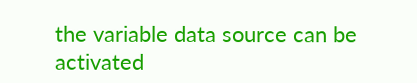the variable data source can be activated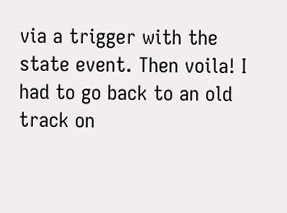via a trigger with the state event. Then voila! I had to go back to an old track on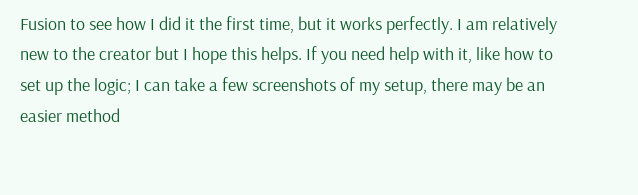Fusion to see how I did it the first time, but it works perfectly. I am relatively new to the creator but I hope this helps. If you need help with it, like how to set up the logic; I can take a few screenshots of my setup, there may be an easier method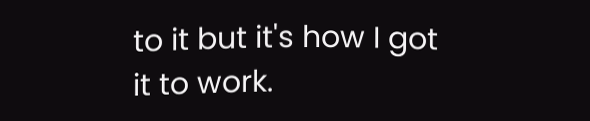to it but it's how I got it to work.